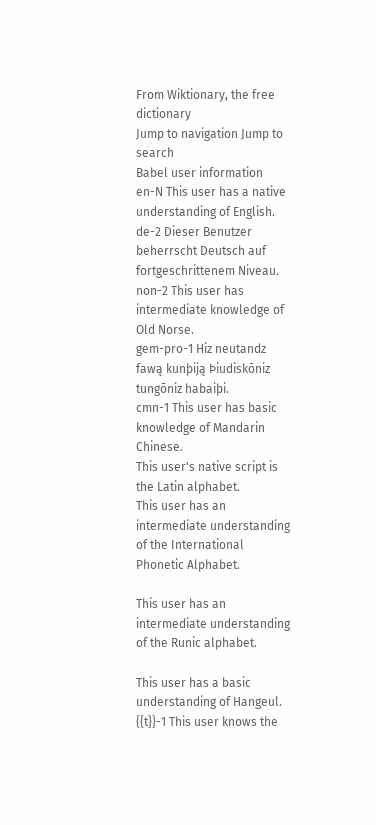From Wiktionary, the free dictionary
Jump to navigation Jump to search
Babel user information
en-N This user has a native understanding of English.
de-2 Dieser Benutzer beherrscht Deutsch auf fortgeschrittenem Niveau.
non-2 This user has intermediate knowledge of Old Norse.
gem-pro-1 Hiz neutandz fawą kunþiją Þiudiskōniz tungōniz habaiþi.
cmn-1 This user has basic knowledge of Mandarin Chinese.
This user's native script is the Latin alphabet.
This user has an intermediate understanding of the International Phonetic Alphabet.

This user has an intermediate understanding of the Runic alphabet.

This user has a basic understanding of Hangeul.
{{t}}-1 This user knows the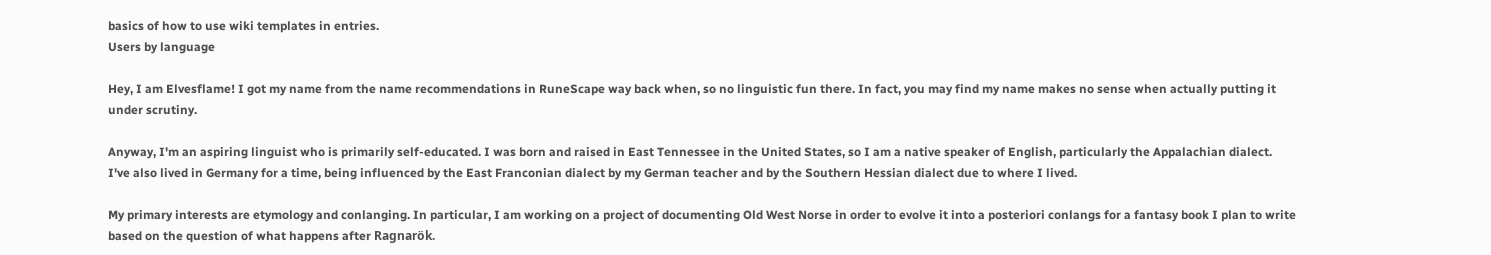basics of how to use wiki templates in entries.
Users by language

Hey, I am Elvesflame! I got my name from the name recommendations in RuneScape way back when, so no linguistic fun there. In fact, you may find my name makes no sense when actually putting it under scrutiny.

Anyway, I'm an aspiring linguist who is primarily self-educated. I was born and raised in East Tennessee in the United States, so I am a native speaker of English, particularly the Appalachian dialect. I've also lived in Germany for a time, being influenced by the East Franconian dialect by my German teacher and by the Southern Hessian dialect due to where I lived.

My primary interests are etymology and conlanging. In particular, I am working on a project of documenting Old West Norse in order to evolve it into a posteriori conlangs for a fantasy book I plan to write based on the question of what happens after Ragnarök.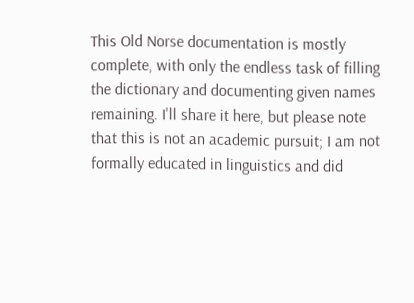This Old Norse documentation is mostly complete, with only the endless task of filling the dictionary and documenting given names remaining. I'll share it here, but please note that this is not an academic pursuit; I am not formally educated in linguistics and did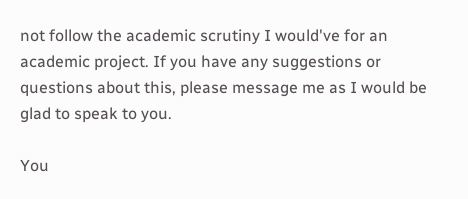not follow the academic scrutiny I would've for an academic project. If you have any suggestions or questions about this, please message me as I would be glad to speak to you.

You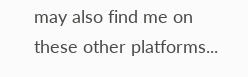may also find me on these other platforms...